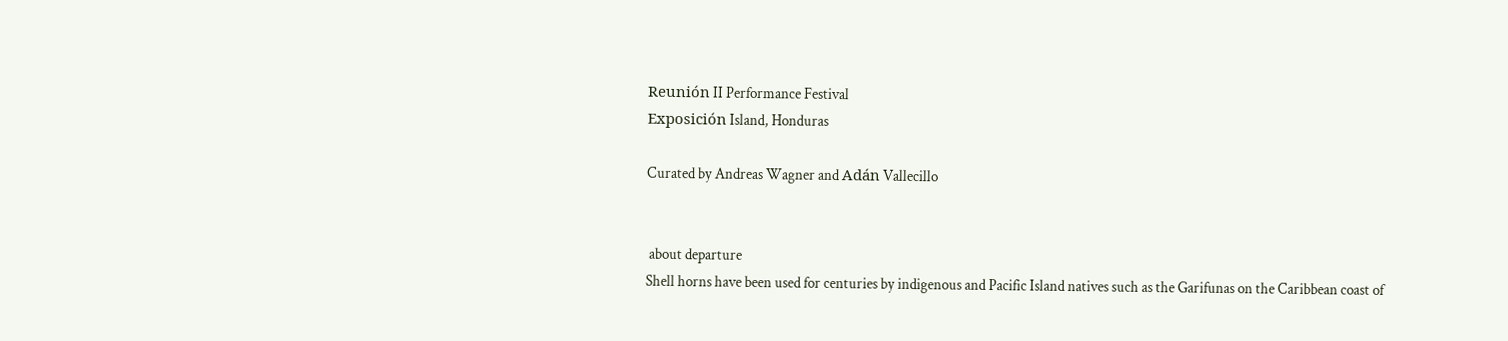Reunión II Performance Festival
Exposición Island, Honduras

Curated by Andreas Wagner and Adán Vallecillo


 about departure
Shell horns have been used for centuries by indigenous and Pacific Island natives such as the Garifunas on the Caribbean coast of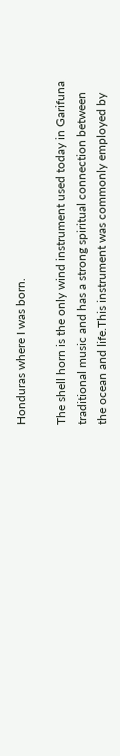Honduras where I was born.

The shell horn is the only wind instrument used today in Garifuna traditional music and has a strong spiritual connection between the ocean and life.This instrument was commonly employed by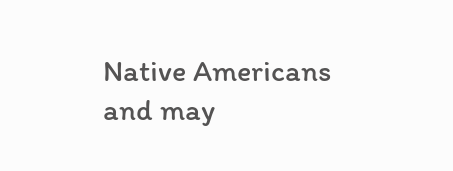Native Americans and may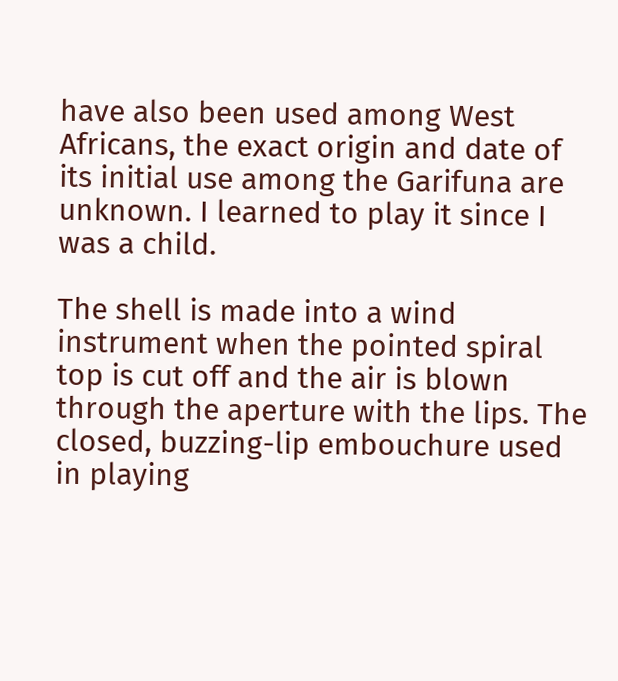have also been used among West Africans, the exact origin and date of its initial use among the Garifuna are unknown. I learned to play it since I was a child.

The shell is made into a wind instrument when the pointed spiral top is cut off and the air is blown through the aperture with the lips. The closed, buzzing-lip embouchure used in playing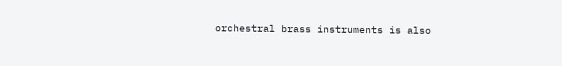orchestral brass instruments is also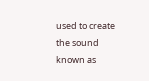used to create the sound known as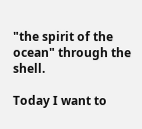"the spirit of the ocean" through the shell.

Today I want to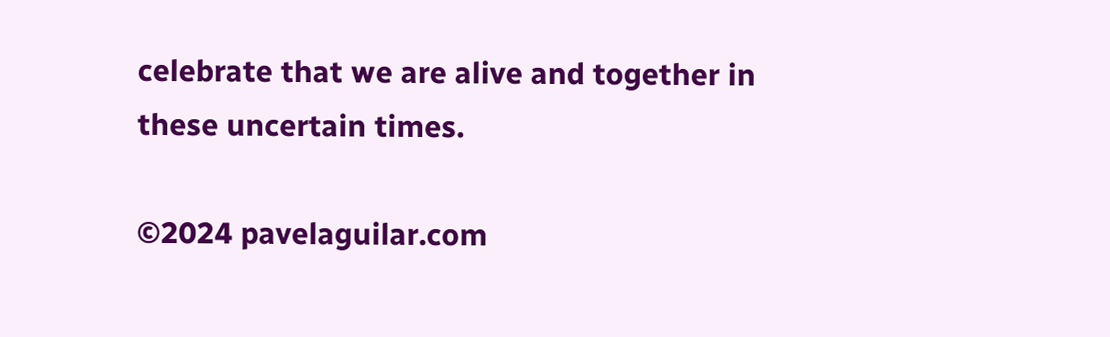celebrate that we are alive and together in these uncertain times.

©2024 pavelaguilar.com